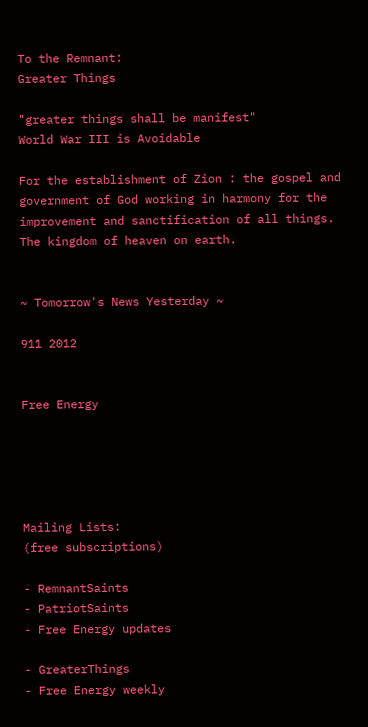To the Remnant:
Greater Things

"greater things shall be manifest"
World War III is Avoidable

For the establishment of Zion : the gospel and government of God working in harmony for the improvement and sanctification of all things.  The kingdom of heaven on earth.


~ Tomorrow's News Yesterday ~

911 2012


Free Energy





Mailing Lists:
(free subscriptions)

- RemnantSaints
- PatriotSaints
- Free Energy updates

- GreaterThings
- Free Energy weekly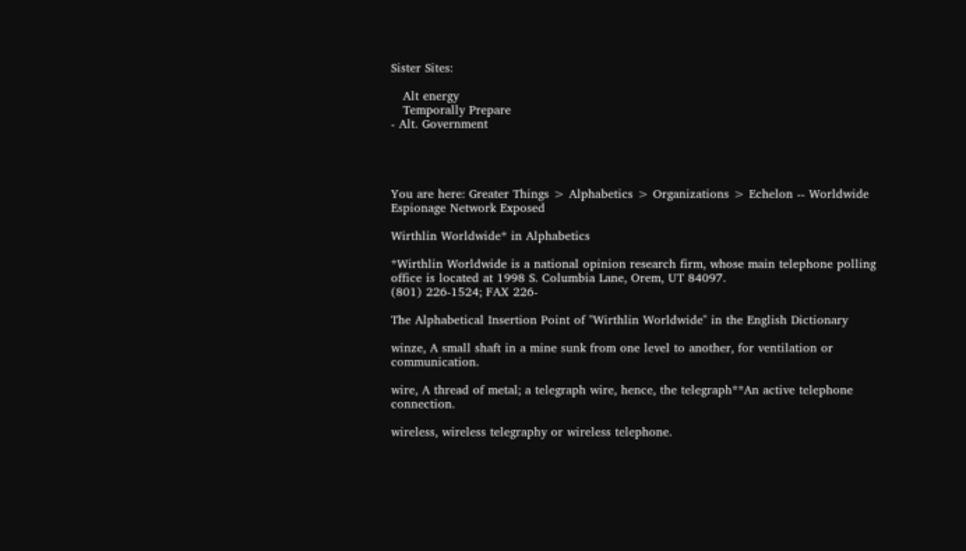Sister Sites:

   Alt energy
   Temporally Prepare
- Alt. Government




You are here: Greater Things > Alphabetics > Organizations > Echelon -- Worldwide Espionage Network Exposed

Wirthlin Worldwide* in Alphabetics

*Wirthlin Worldwide is a national opinion research firm, whose main telephone polling office is located at 1998 S. Columbia Lane, Orem, UT 84097.
(801) 226-1524; FAX 226-

The Alphabetical Insertion Point of "Wirthlin Worldwide" in the English Dictionary

winze, A small shaft in a mine sunk from one level to another, for ventilation or communication.

wire, A thread of metal; a telegraph wire, hence, the telegraph**An active telephone connection.

wireless, wireless telegraphy or wireless telephone.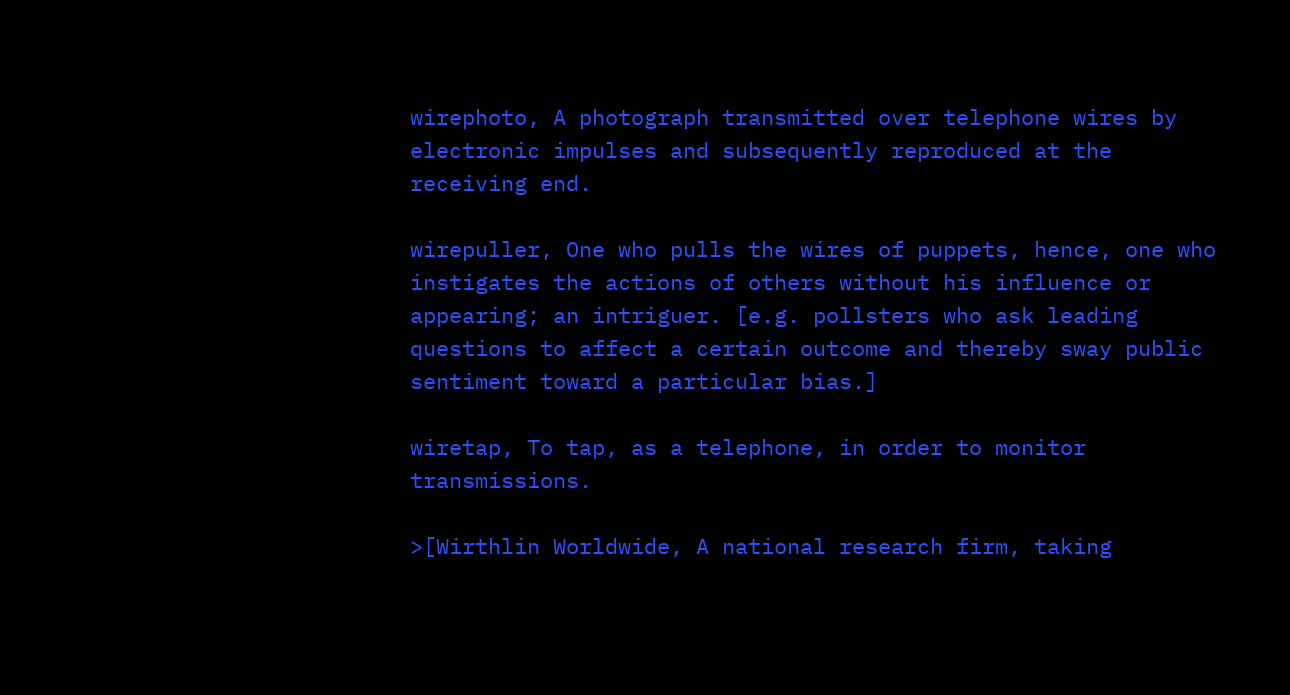wirephoto, A photograph transmitted over telephone wires by electronic impulses and subsequently reproduced at the receiving end.

wirepuller, One who pulls the wires of puppets, hence, one who instigates the actions of others without his influence or appearing; an intriguer. [e.g. pollsters who ask leading questions to affect a certain outcome and thereby sway public sentiment toward a particular bias.]

wiretap, To tap, as a telephone, in order to monitor transmissions.

>[Wirthlin Worldwide, A national research firm, taking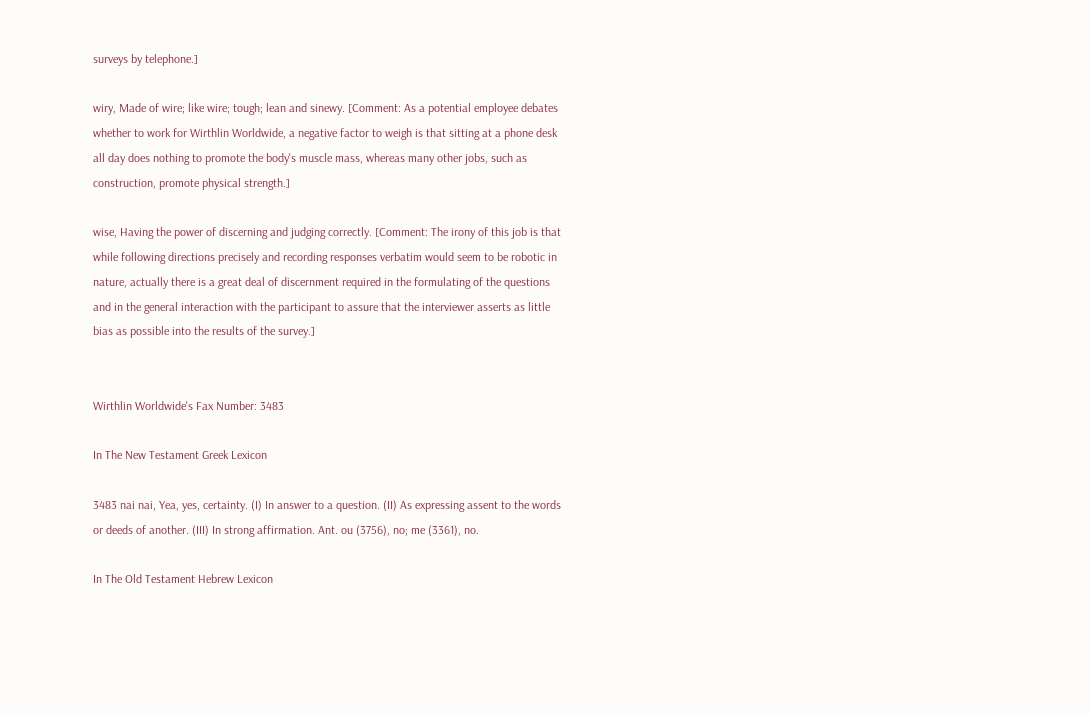surveys by telephone.]

wiry, Made of wire; like wire; tough; lean and sinewy. [Comment: As a potential employee debates whether to work for Wirthlin Worldwide, a negative factor to weigh is that sitting at a phone desk all day does nothing to promote the body's muscle mass, whereas many other jobs, such as construction, promote physical strength.]

wise, Having the power of discerning and judging correctly. [Comment: The irony of this job is that while following directions precisely and recording responses verbatim would seem to be robotic in nature, actually there is a great deal of discernment required in the formulating of the questions and in the general interaction with the participant to assure that the interviewer asserts as little bias as possible into the results of the survey.]


Wirthlin Worldwide's Fax Number: 3483

In The New Testament Greek Lexicon

3483 nai nai, Yea, yes, certainty. (I) In answer to a question. (II) As expressing assent to the words or deeds of another. (III) In strong affirmation. Ant. ou (3756), no; me (3361), no.

In The Old Testament Hebrew Lexicon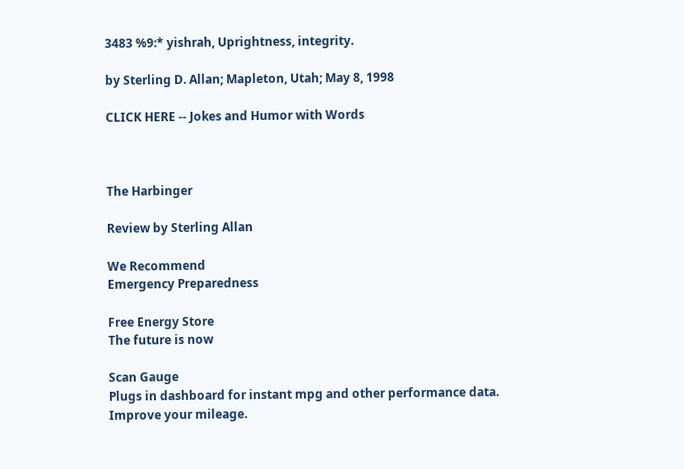3483 %9:* yishrah, Uprightness, integrity.

by Sterling D. Allan; Mapleton, Utah; May 8, 1998

CLICK HERE -- Jokes and Humor with Words



The Harbinger

Review by Sterling Allan

We Recommend
Emergency Preparedness

Free Energy Store
The future is now

Scan Gauge
Plugs in dashboard for instant mpg and other performance data.
Improve your mileage.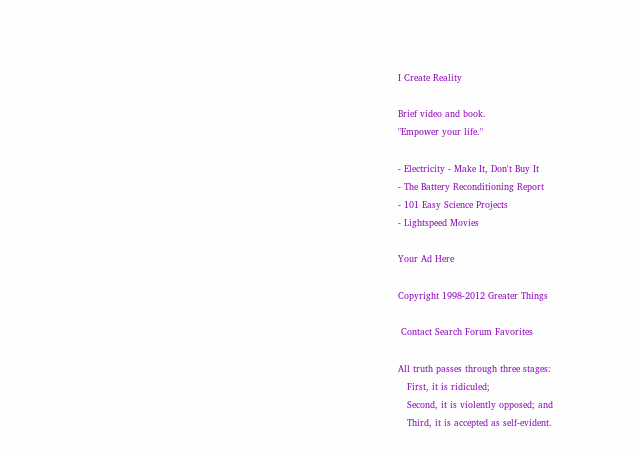I Create Reality

Brief video and book.
"Empower your life."

- Electricity - Make It, Don't Buy It
- The Battery Reconditioning Report
- 101 Easy Science Projects
- Lightspeed Movies

Your Ad Here

Copyright 1998-2012 Greater Things

 Contact Search Forum Favorites

All truth passes through three stages:
   First, it is ridiculed;
   Second, it is violently opposed; and
   Third, it is accepted as self-evident.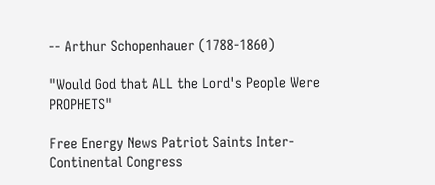-- Arthur Schopenhauer (1788-1860)

"Would God that ALL the Lord's People Were PROPHETS"

Free Energy News Patriot Saints Inter-Continental Congress